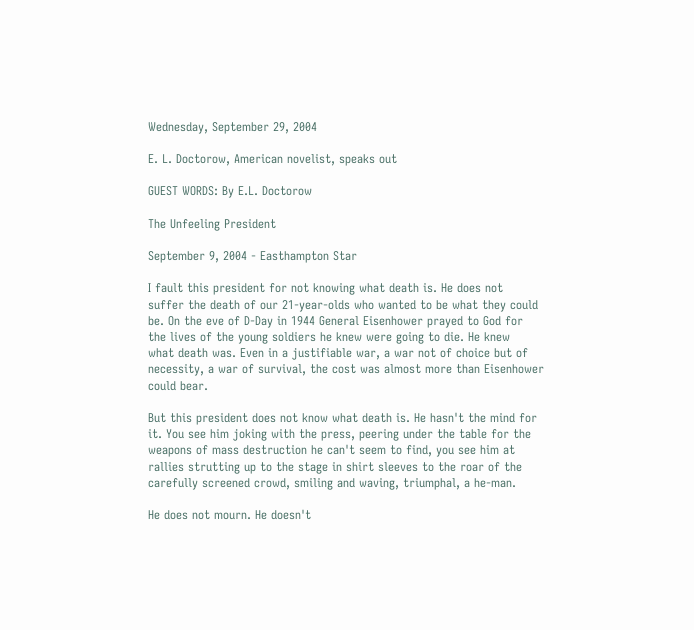Wednesday, September 29, 2004

E. L. Doctorow, American novelist, speaks out

GUEST WORDS: By E.L. Doctorow

The Unfeeling President

September 9, 2004 - Easthampton Star

I fault this president for not knowing what death is. He does not
suffer the death of our 21-year-olds who wanted to be what they could
be. On the eve of D-Day in 1944 General Eisenhower prayed to God for
the lives of the young soldiers he knew were going to die. He knew
what death was. Even in a justifiable war, a war not of choice but of
necessity, a war of survival, the cost was almost more than Eisenhower
could bear.

But this president does not know what death is. He hasn't the mind for
it. You see him joking with the press, peering under the table for the
weapons of mass destruction he can't seem to find, you see him at
rallies strutting up to the stage in shirt sleeves to the roar of the
carefully screened crowd, smiling and waving, triumphal, a he-man.

He does not mourn. He doesn't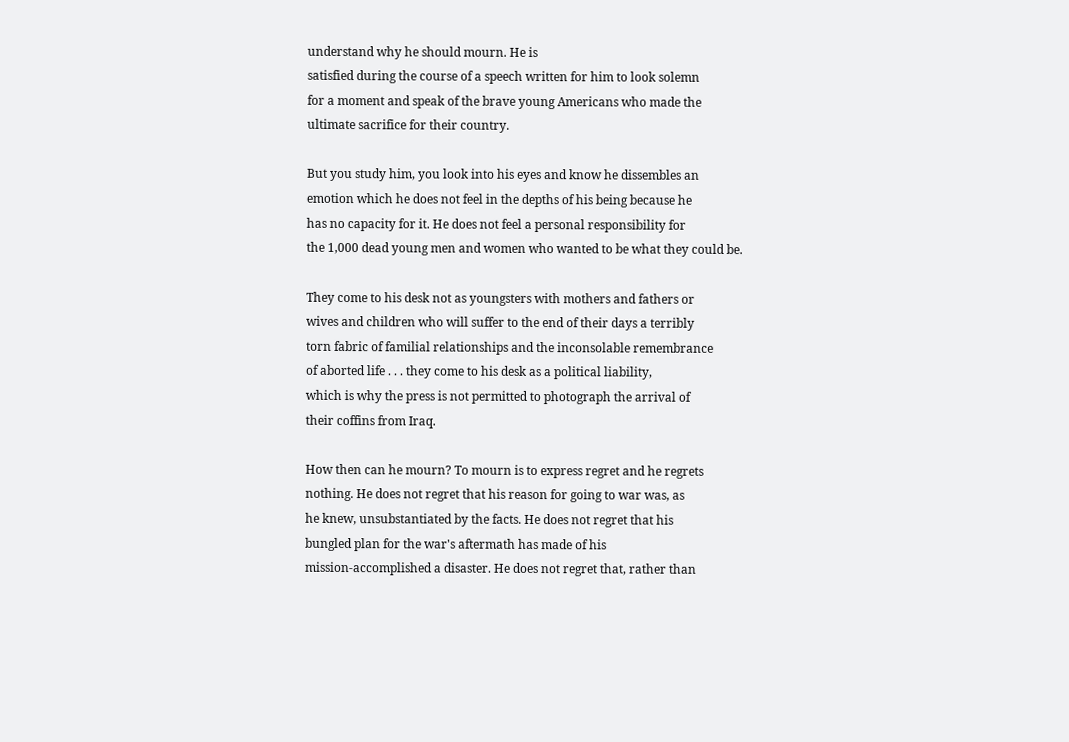understand why he should mourn. He is
satisfied during the course of a speech written for him to look solemn
for a moment and speak of the brave young Americans who made the
ultimate sacrifice for their country.

But you study him, you look into his eyes and know he dissembles an
emotion which he does not feel in the depths of his being because he
has no capacity for it. He does not feel a personal responsibility for
the 1,000 dead young men and women who wanted to be what they could be.

They come to his desk not as youngsters with mothers and fathers or
wives and children who will suffer to the end of their days a terribly
torn fabric of familial relationships and the inconsolable remembrance
of aborted life . . . they come to his desk as a political liability,
which is why the press is not permitted to photograph the arrival of
their coffins from Iraq.

How then can he mourn? To mourn is to express regret and he regrets
nothing. He does not regret that his reason for going to war was, as
he knew, unsubstantiated by the facts. He does not regret that his
bungled plan for the war's aftermath has made of his
mission-accomplished a disaster. He does not regret that, rather than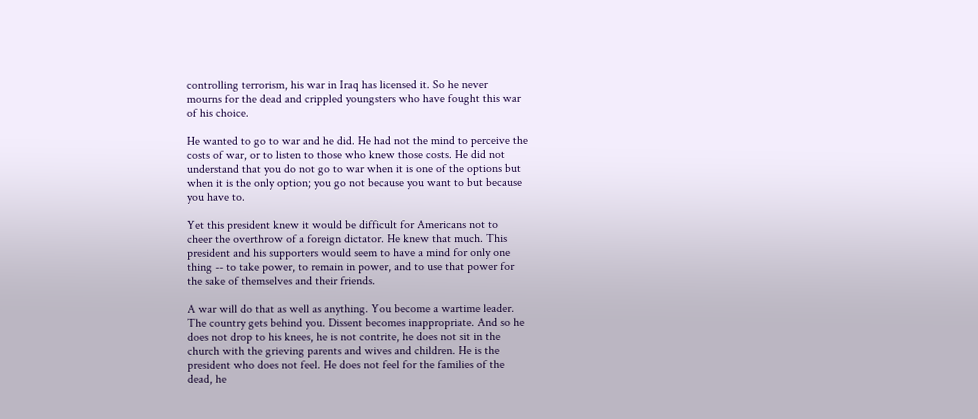controlling terrorism, his war in Iraq has licensed it. So he never
mourns for the dead and crippled youngsters who have fought this war
of his choice.

He wanted to go to war and he did. He had not the mind to perceive the
costs of war, or to listen to those who knew those costs. He did not
understand that you do not go to war when it is one of the options but
when it is the only option; you go not because you want to but because
you have to.

Yet this president knew it would be difficult for Americans not to
cheer the overthrow of a foreign dictator. He knew that much. This
president and his supporters would seem to have a mind for only one
thing -- to take power, to remain in power, and to use that power for
the sake of themselves and their friends.

A war will do that as well as anything. You become a wartime leader.
The country gets behind you. Dissent becomes inappropriate. And so he
does not drop to his knees, he is not contrite, he does not sit in the
church with the grieving parents and wives and children. He is the
president who does not feel. He does not feel for the families of the
dead, he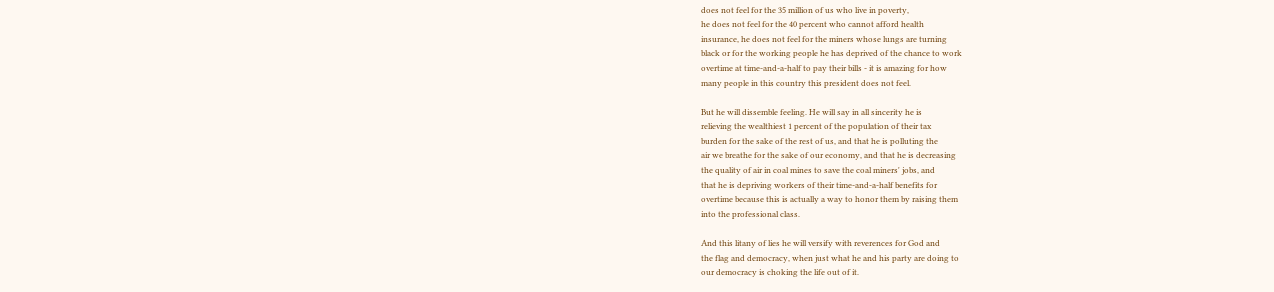does not feel for the 35 million of us who live in poverty,
he does not feel for the 40 percent who cannot afford health
insurance, he does not feel for the miners whose lungs are turning
black or for the working people he has deprived of the chance to work
overtime at time-and-a-half to pay their bills - it is amazing for how
many people in this country this president does not feel.

But he will dissemble feeling. He will say in all sincerity he is
relieving the wealthiest 1 percent of the population of their tax
burden for the sake of the rest of us, and that he is polluting the
air we breathe for the sake of our economy, and that he is decreasing
the quality of air in coal mines to save the coal miners' jobs, and
that he is depriving workers of their time-and-a-half benefits for
overtime because this is actually a way to honor them by raising them
into the professional class.

And this litany of lies he will versify with reverences for God and
the flag and democracy, when just what he and his party are doing to
our democracy is choking the life out of it.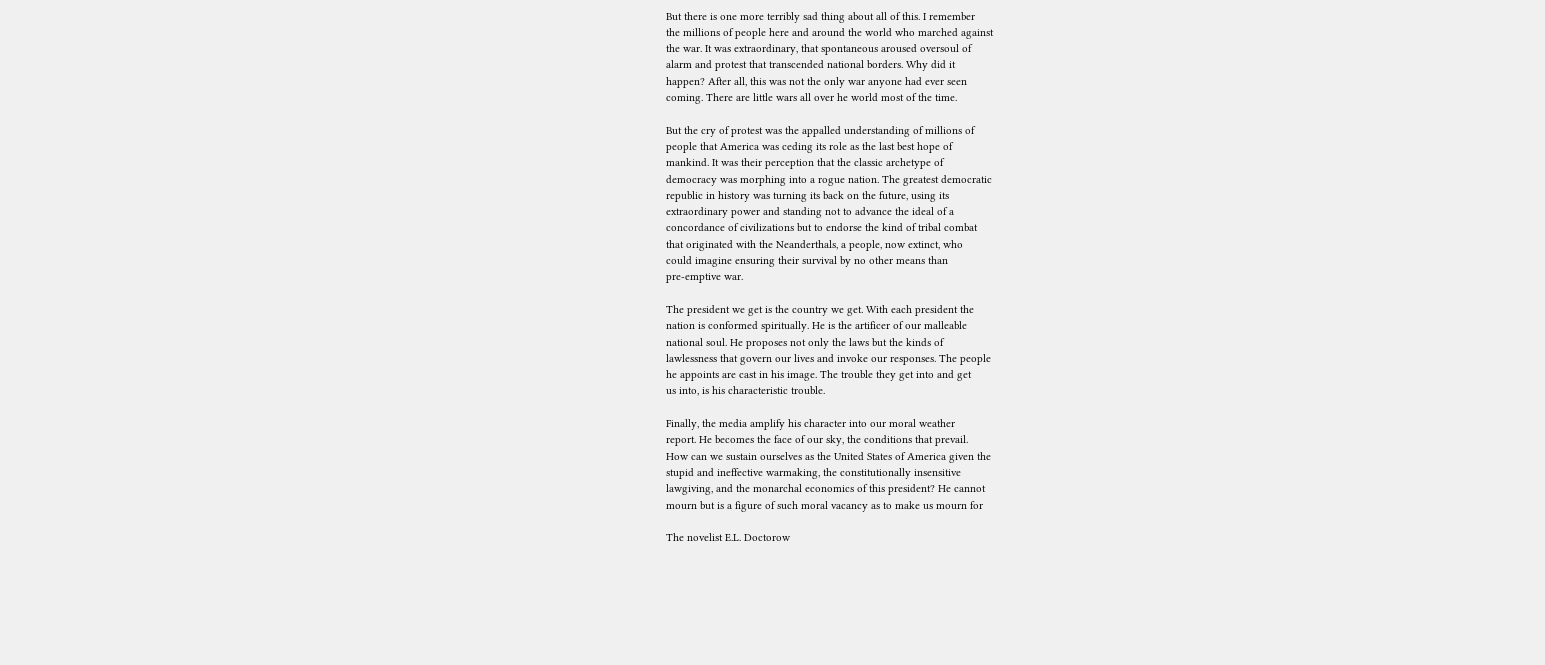But there is one more terribly sad thing about all of this. I remember
the millions of people here and around the world who marched against
the war. It was extraordinary, that spontaneous aroused oversoul of
alarm and protest that transcended national borders. Why did it
happen? After all, this was not the only war anyone had ever seen
coming. There are little wars all over he world most of the time.

But the cry of protest was the appalled understanding of millions of
people that America was ceding its role as the last best hope of
mankind. It was their perception that the classic archetype of
democracy was morphing into a rogue nation. The greatest democratic
republic in history was turning its back on the future, using its
extraordinary power and standing not to advance the ideal of a
concordance of civilizations but to endorse the kind of tribal combat
that originated with the Neanderthals, a people, now extinct, who
could imagine ensuring their survival by no other means than
pre-emptive war.

The president we get is the country we get. With each president the
nation is conformed spiritually. He is the artificer of our malleable
national soul. He proposes not only the laws but the kinds of
lawlessness that govern our lives and invoke our responses. The people
he appoints are cast in his image. The trouble they get into and get
us into, is his characteristic trouble.

Finally, the media amplify his character into our moral weather
report. He becomes the face of our sky, the conditions that prevail.
How can we sustain ourselves as the United States of America given the
stupid and ineffective warmaking, the constitutionally insensitive
lawgiving, and the monarchal economics of this president? He cannot
mourn but is a figure of such moral vacancy as to make us mourn for

The novelist E.L. Doctorow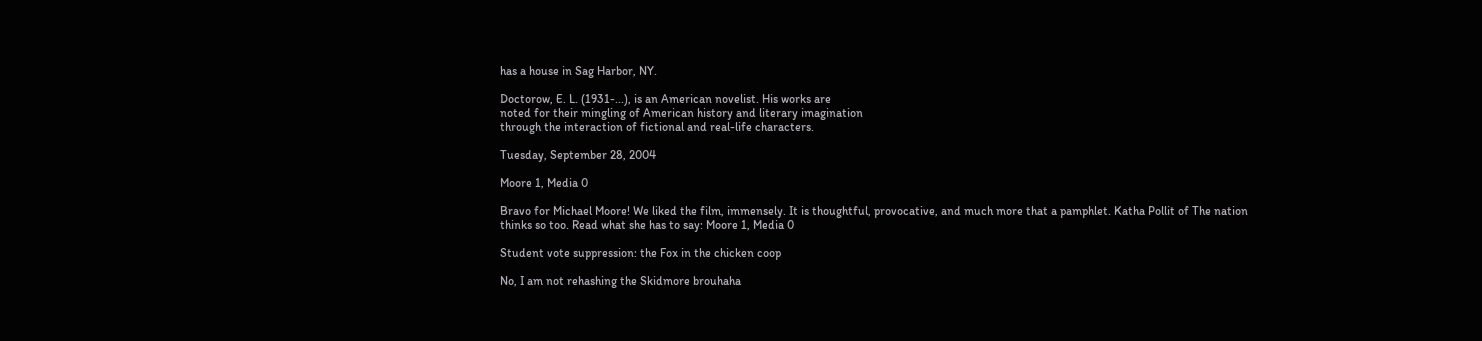has a house in Sag Harbor, NY.

Doctorow, E. L. (1931-...), is an American novelist. His works are
noted for their mingling of American history and literary imagination
through the interaction of fictional and real-life characters.

Tuesday, September 28, 2004

Moore 1, Media 0

Bravo for Michael Moore! We liked the film, immensely. It is thoughtful, provocative, and much more that a pamphlet. Katha Pollit of The nation thinks so too. Read what she has to say: Moore 1, Media 0

Student vote suppression: the Fox in the chicken coop

No, I am not rehashing the Skidmore brouhaha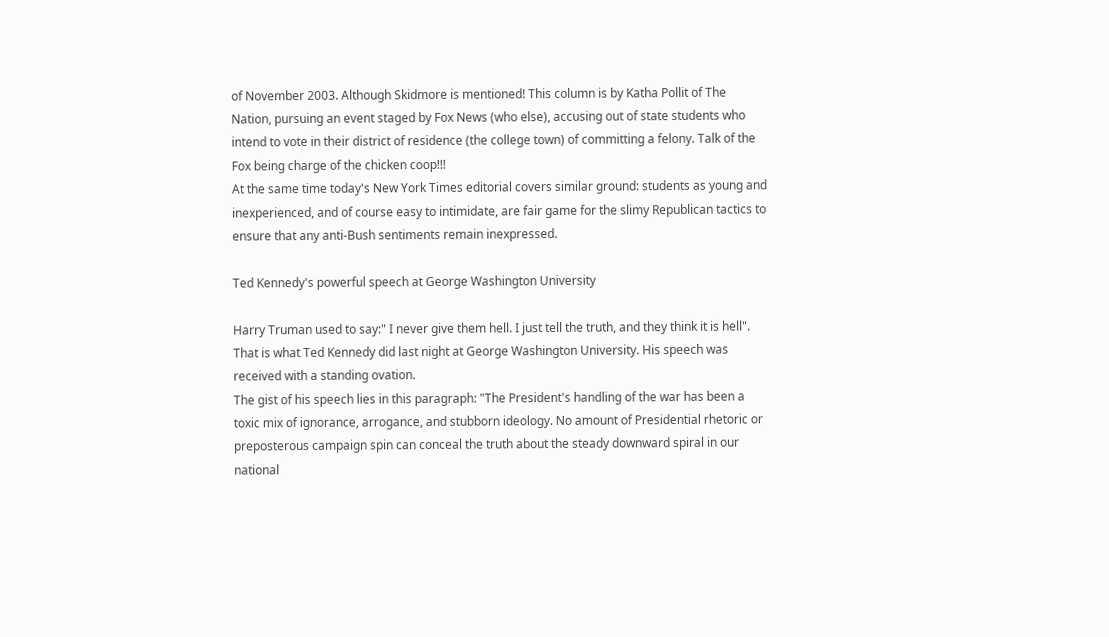of November 2003. Although Skidmore is mentioned! This column is by Katha Pollit of The Nation, pursuing an event staged by Fox News (who else), accusing out of state students who intend to vote in their district of residence (the college town) of committing a felony. Talk of the Fox being charge of the chicken coop!!!
At the same time today's New York Times editorial covers similar ground: students as young and inexperienced, and of course easy to intimidate, are fair game for the slimy Republican tactics to ensure that any anti-Bush sentiments remain inexpressed.

Ted Kennedy's powerful speech at George Washington University

Harry Truman used to say:" I never give them hell. I just tell the truth, and they think it is hell". That is what Ted Kennedy did last night at George Washington University. His speech was received with a standing ovation.
The gist of his speech lies in this paragraph: "The President's handling of the war has been a toxic mix of ignorance, arrogance, and stubborn ideology. No amount of Presidential rhetoric or preposterous campaign spin can conceal the truth about the steady downward spiral in our national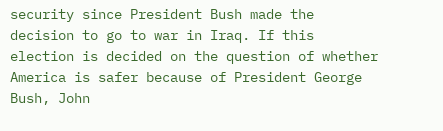security since President Bush made the decision to go to war in Iraq. If this election is decided on the question of whether America is safer because of President George Bush, John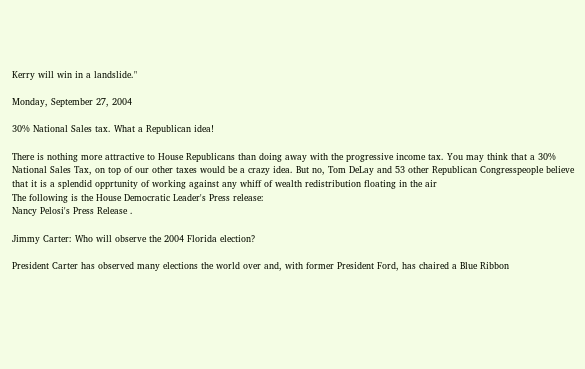Kerry will win in a landslide."

Monday, September 27, 2004

30% National Sales tax. What a Republican idea!

There is nothing more attractive to House Republicans than doing away with the progressive income tax. You may think that a 30% National Sales Tax, on top of our other taxes would be a crazy idea. But no, Tom DeLay and 53 other Republican Congresspeople believe that it is a splendid opprtunity of working against any whiff of wealth redistribution floating in the air
The following is the House Democratic Leader's Press release:
Nancy Pelosi's Press Release .

Jimmy Carter: Who will observe the 2004 Florida election?

President Carter has observed many elections the world over and, with former President Ford, has chaired a Blue Ribbon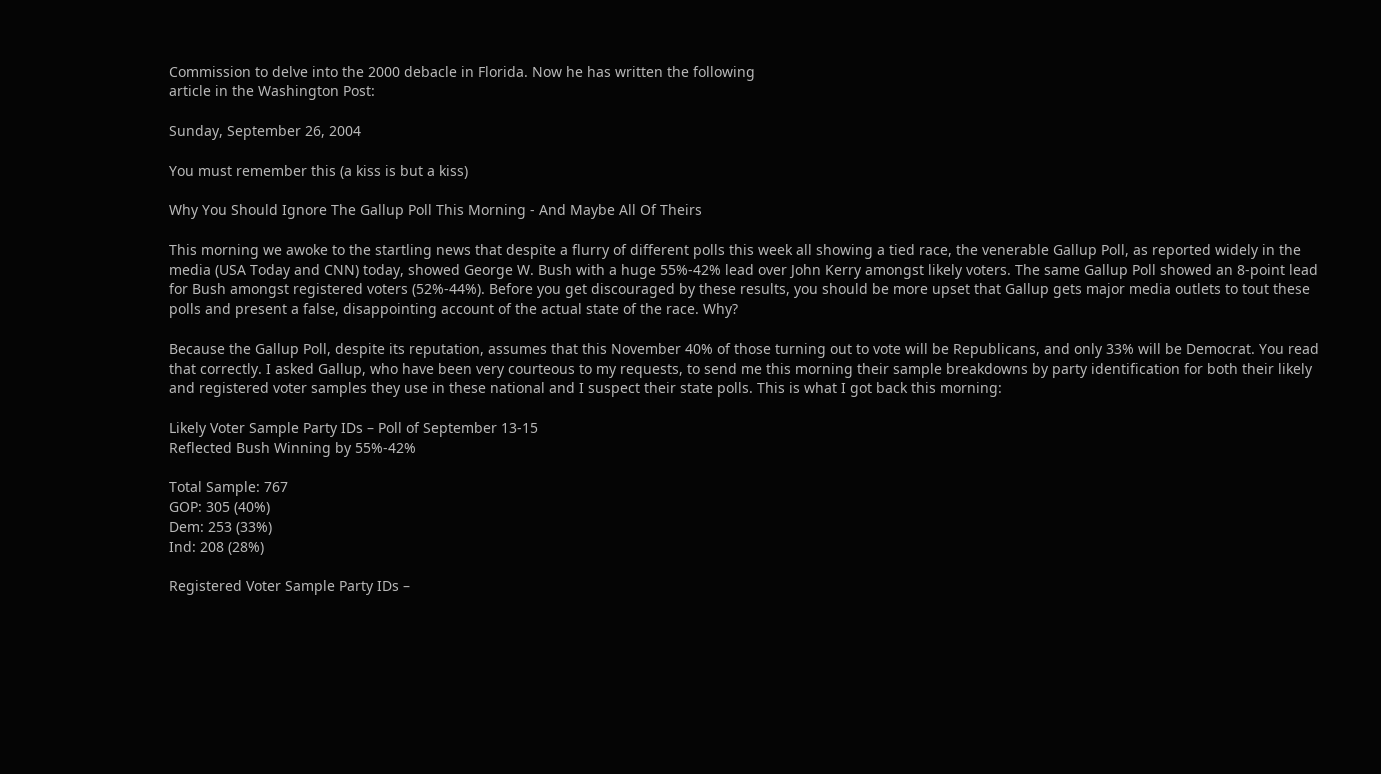Commission to delve into the 2000 debacle in Florida. Now he has written the following
article in the Washington Post:

Sunday, September 26, 2004

You must remember this (a kiss is but a kiss)

Why You Should Ignore The Gallup Poll This Morning - And Maybe All Of Theirs

This morning we awoke to the startling news that despite a flurry of different polls this week all showing a tied race, the venerable Gallup Poll, as reported widely in the media (USA Today and CNN) today, showed George W. Bush with a huge 55%-42% lead over John Kerry amongst likely voters. The same Gallup Poll showed an 8-point lead for Bush amongst registered voters (52%-44%). Before you get discouraged by these results, you should be more upset that Gallup gets major media outlets to tout these polls and present a false, disappointing account of the actual state of the race. Why?

Because the Gallup Poll, despite its reputation, assumes that this November 40% of those turning out to vote will be Republicans, and only 33% will be Democrat. You read that correctly. I asked Gallup, who have been very courteous to my requests, to send me this morning their sample breakdowns by party identification for both their likely and registered voter samples they use in these national and I suspect their state polls. This is what I got back this morning:

Likely Voter Sample Party IDs – Poll of September 13-15
Reflected Bush Winning by 55%-42%

Total Sample: 767
GOP: 305 (40%)
Dem: 253 (33%)
Ind: 208 (28%)

Registered Voter Sample Party IDs –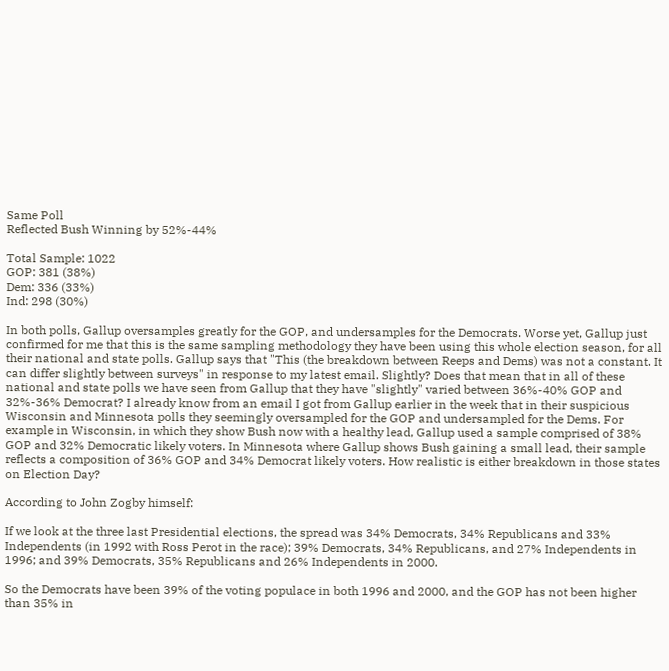Same Poll
Reflected Bush Winning by 52%-44%

Total Sample: 1022
GOP: 381 (38%)
Dem: 336 (33%)
Ind: 298 (30%)

In both polls, Gallup oversamples greatly for the GOP, and undersamples for the Democrats. Worse yet, Gallup just confirmed for me that this is the same sampling methodology they have been using this whole election season, for all their national and state polls. Gallup says that "This (the breakdown between Reeps and Dems) was not a constant. It can differ slightly between surveys" in response to my latest email. Slightly? Does that mean that in all of these national and state polls we have seen from Gallup that they have "slightly" varied between 36%-40% GOP and 32%-36% Democrat? I already know from an email I got from Gallup earlier in the week that in their suspicious Wisconsin and Minnesota polls they seemingly oversampled for the GOP and undersampled for the Dems. For example in Wisconsin, in which they show Bush now with a healthy lead, Gallup used a sample comprised of 38% GOP and 32% Democratic likely voters. In Minnesota where Gallup shows Bush gaining a small lead, their sample reflects a composition of 36% GOP and 34% Democrat likely voters. How realistic is either breakdown in those states on Election Day?

According to John Zogby himself:

If we look at the three last Presidential elections, the spread was 34% Democrats, 34% Republicans and 33% Independents (in 1992 with Ross Perot in the race); 39% Democrats, 34% Republicans, and 27% Independents in 1996; and 39% Democrats, 35% Republicans and 26% Independents in 2000.

So the Democrats have been 39% of the voting populace in both 1996 and 2000, and the GOP has not been higher than 35% in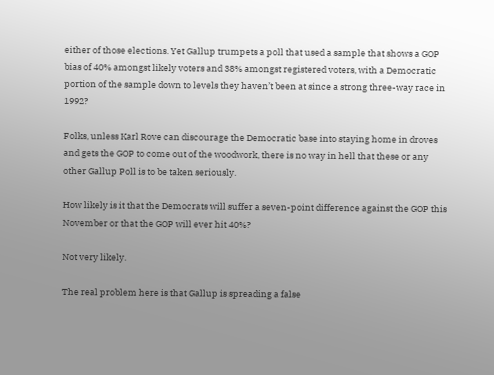either of those elections. Yet Gallup trumpets a poll that used a sample that shows a GOP bias of 40% amongst likely voters and 38% amongst registered voters, with a Democratic portion of the sample down to levels they haven’t been at since a strong three-way race in 1992?

Folks, unless Karl Rove can discourage the Democratic base into staying home in droves and gets the GOP to come out of the woodwork, there is no way in hell that these or any other Gallup Poll is to be taken seriously.

How likely is it that the Democrats will suffer a seven-point difference against the GOP this November or that the GOP will ever hit 40%?

Not very likely.

The real problem here is that Gallup is spreading a false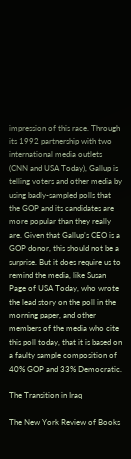impression of this race. Through its 1992 partnership with two international media outlets (CNN and USA Today), Gallup is telling voters and other media by using badly-sampled polls that the GOP and its candidates are more popular than they really are. Given that Gallup’s CEO is a GOP donor, this should not be a surprise. But it does require us to remind the media, like Susan Page of USA Today, who wrote the lead story on the poll in the morning paper, and other members of the media who cite this poll today, that it is based on a faulty sample composition of 40% GOP and 33% Democratic.

The Transition in Iraq

The New York Review of Books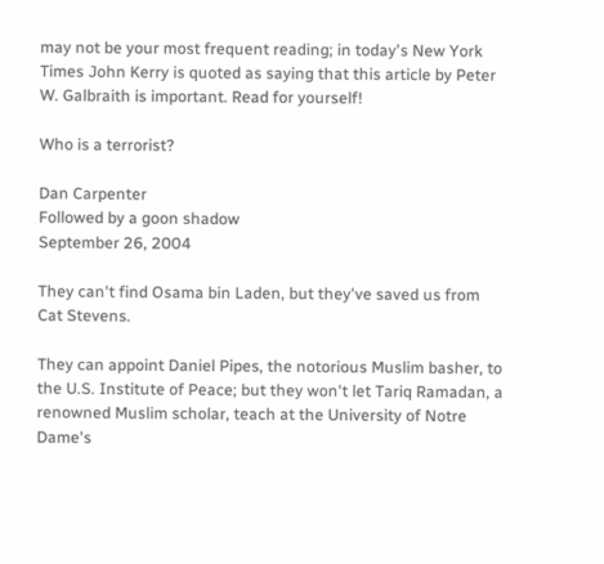may not be your most frequent reading; in today's New York Times John Kerry is quoted as saying that this article by Peter W. Galbraith is important. Read for yourself!

Who is a terrorist?

Dan Carpenter
Followed by a goon shadow
September 26, 2004

They can't find Osama bin Laden, but they've saved us from Cat Stevens.

They can appoint Daniel Pipes, the notorious Muslim basher, to the U.S. Institute of Peace; but they won't let Tariq Ramadan, a renowned Muslim scholar, teach at the University of Notre Dame's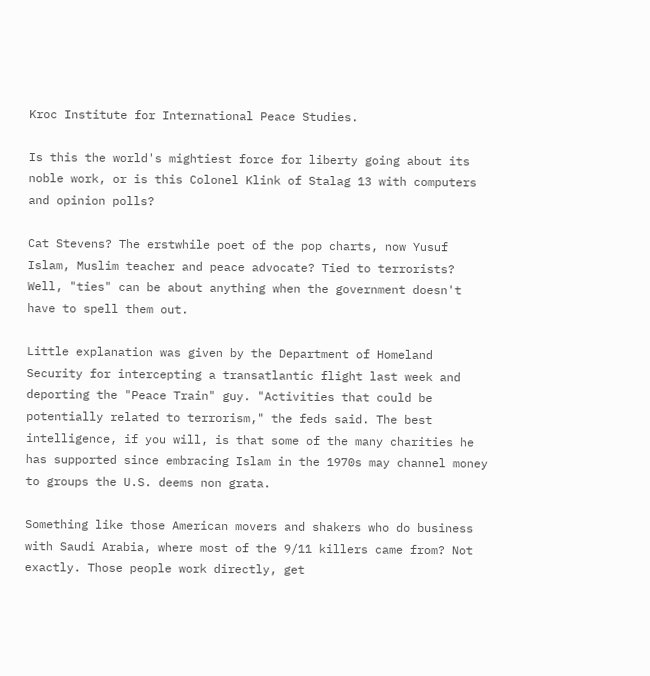Kroc Institute for International Peace Studies.

Is this the world's mightiest force for liberty going about its noble work, or is this Colonel Klink of Stalag 13 with computers and opinion polls?

Cat Stevens? The erstwhile poet of the pop charts, now Yusuf Islam, Muslim teacher and peace advocate? Tied to terrorists? Well, "ties" can be about anything when the government doesn't have to spell them out.

Little explanation was given by the Department of Homeland Security for intercepting a transatlantic flight last week and deporting the "Peace Train" guy. "Activities that could be potentially related to terrorism," the feds said. The best intelligence, if you will, is that some of the many charities he has supported since embracing Islam in the 1970s may channel money to groups the U.S. deems non grata.

Something like those American movers and shakers who do business with Saudi Arabia, where most of the 9/11 killers came from? Not exactly. Those people work directly, get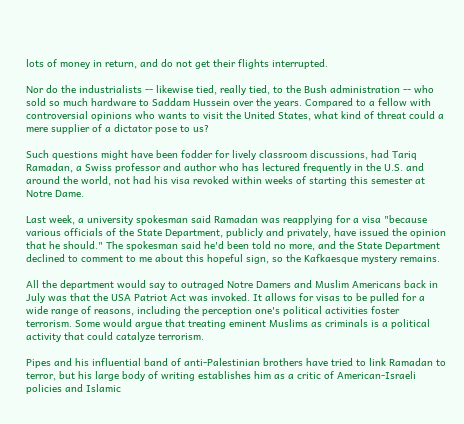lots of money in return, and do not get their flights interrupted.

Nor do the industrialists -- likewise tied, really tied, to the Bush administration -- who sold so much hardware to Saddam Hussein over the years. Compared to a fellow with controversial opinions who wants to visit the United States, what kind of threat could a mere supplier of a dictator pose to us?

Such questions might have been fodder for lively classroom discussions, had Tariq Ramadan, a Swiss professor and author who has lectured frequently in the U.S. and around the world, not had his visa revoked within weeks of starting this semester at Notre Dame.

Last week, a university spokesman said Ramadan was reapplying for a visa "because various officials of the State Department, publicly and privately, have issued the opinion that he should." The spokesman said he'd been told no more, and the State Department declined to comment to me about this hopeful sign, so the Kafkaesque mystery remains.

All the department would say to outraged Notre Damers and Muslim Americans back in July was that the USA Patriot Act was invoked. It allows for visas to be pulled for a wide range of reasons, including the perception one's political activities foster terrorism. Some would argue that treating eminent Muslims as criminals is a political activity that could catalyze terrorism.

Pipes and his influential band of anti-Palestinian brothers have tried to link Ramadan to terror, but his large body of writing establishes him as a critic of American-Israeli policies and Islamic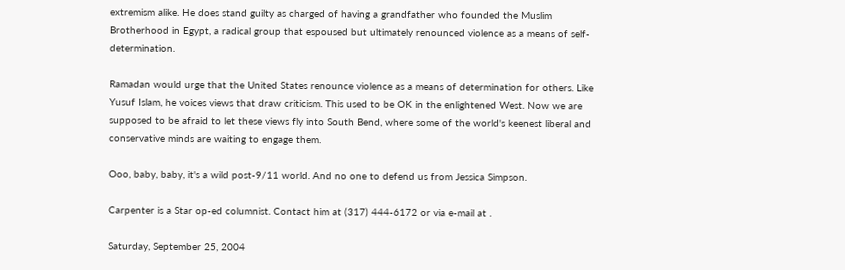extremism alike. He does stand guilty as charged of having a grandfather who founded the Muslim Brotherhood in Egypt, a radical group that espoused but ultimately renounced violence as a means of self-determination.

Ramadan would urge that the United States renounce violence as a means of determination for others. Like Yusuf Islam, he voices views that draw criticism. This used to be OK in the enlightened West. Now we are supposed to be afraid to let these views fly into South Bend, where some of the world's keenest liberal and conservative minds are waiting to engage them.

Ooo, baby, baby, it's a wild post-9/11 world. And no one to defend us from Jessica Simpson.

Carpenter is a Star op-ed columnist. Contact him at (317) 444-6172 or via e-mail at .

Saturday, September 25, 2004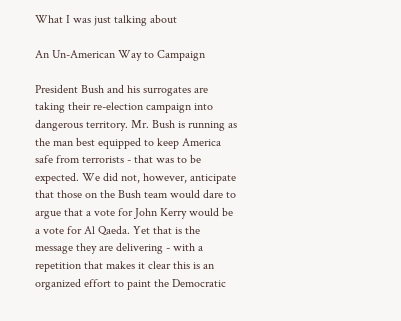What I was just talking about

An Un-American Way to Campaign

President Bush and his surrogates are taking their re-election campaign into dangerous territory. Mr. Bush is running as the man best equipped to keep America safe from terrorists - that was to be expected. We did not, however, anticipate that those on the Bush team would dare to argue that a vote for John Kerry would be a vote for Al Qaeda. Yet that is the message they are delivering - with a repetition that makes it clear this is an organized effort to paint the Democratic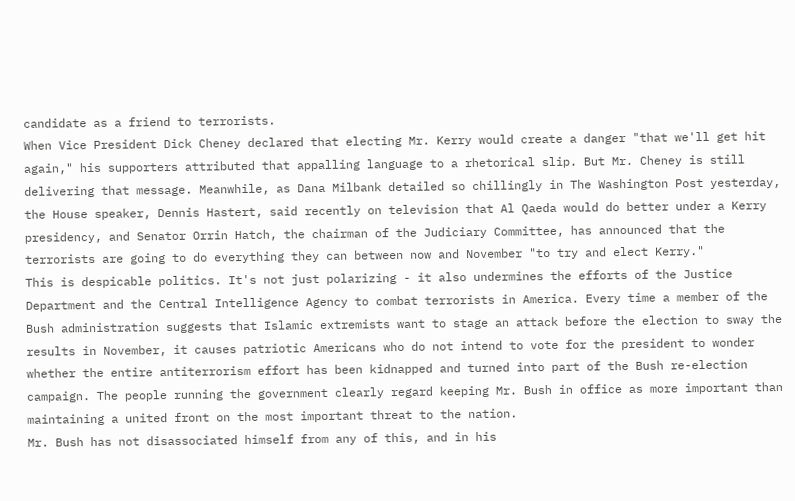candidate as a friend to terrorists.
When Vice President Dick Cheney declared that electing Mr. Kerry would create a danger "that we'll get hit again," his supporters attributed that appalling language to a rhetorical slip. But Mr. Cheney is still delivering that message. Meanwhile, as Dana Milbank detailed so chillingly in The Washington Post yesterday, the House speaker, Dennis Hastert, said recently on television that Al Qaeda would do better under a Kerry presidency, and Senator Orrin Hatch, the chairman of the Judiciary Committee, has announced that the terrorists are going to do everything they can between now and November "to try and elect Kerry."
This is despicable politics. It's not just polarizing - it also undermines the efforts of the Justice Department and the Central Intelligence Agency to combat terrorists in America. Every time a member of the Bush administration suggests that Islamic extremists want to stage an attack before the election to sway the results in November, it causes patriotic Americans who do not intend to vote for the president to wonder whether the entire antiterrorism effort has been kidnapped and turned into part of the Bush re-election campaign. The people running the government clearly regard keeping Mr. Bush in office as more important than maintaining a united front on the most important threat to the nation.
Mr. Bush has not disassociated himself from any of this, and in his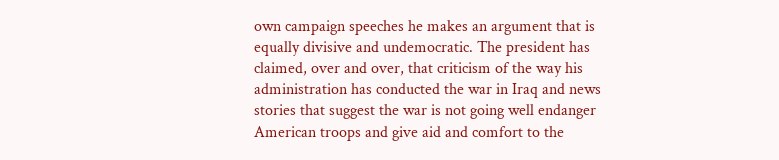own campaign speeches he makes an argument that is equally divisive and undemocratic. The president has claimed, over and over, that criticism of the way his administration has conducted the war in Iraq and news stories that suggest the war is not going well endanger American troops and give aid and comfort to the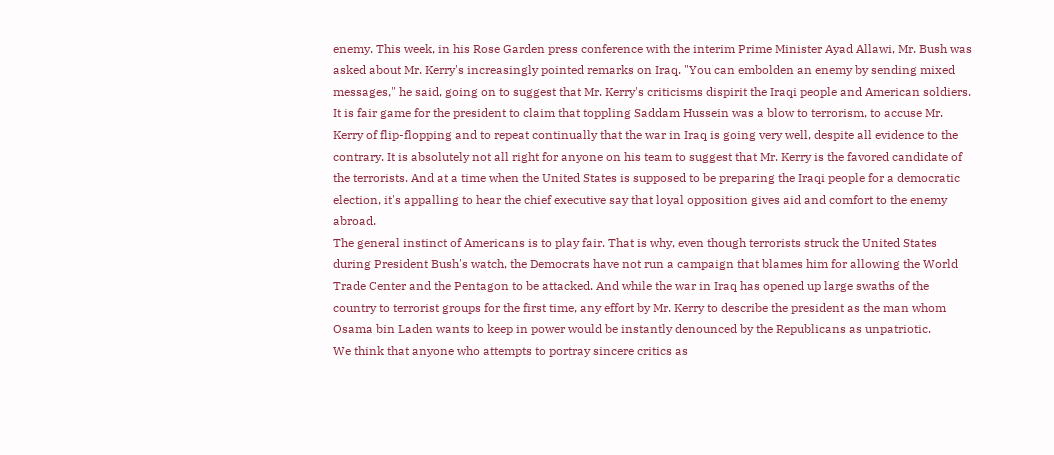enemy. This week, in his Rose Garden press conference with the interim Prime Minister Ayad Allawi, Mr. Bush was asked about Mr. Kerry's increasingly pointed remarks on Iraq. "You can embolden an enemy by sending mixed messages," he said, going on to suggest that Mr. Kerry's criticisms dispirit the Iraqi people and American soldiers.
It is fair game for the president to claim that toppling Saddam Hussein was a blow to terrorism, to accuse Mr. Kerry of flip-flopping and to repeat continually that the war in Iraq is going very well, despite all evidence to the contrary. It is absolutely not all right for anyone on his team to suggest that Mr. Kerry is the favored candidate of the terrorists. And at a time when the United States is supposed to be preparing the Iraqi people for a democratic election, it's appalling to hear the chief executive say that loyal opposition gives aid and comfort to the enemy abroad.
The general instinct of Americans is to play fair. That is why, even though terrorists struck the United States during President Bush's watch, the Democrats have not run a campaign that blames him for allowing the World Trade Center and the Pentagon to be attacked. And while the war in Iraq has opened up large swaths of the country to terrorist groups for the first time, any effort by Mr. Kerry to describe the president as the man whom Osama bin Laden wants to keep in power would be instantly denounced by the Republicans as unpatriotic.
We think that anyone who attempts to portray sincere critics as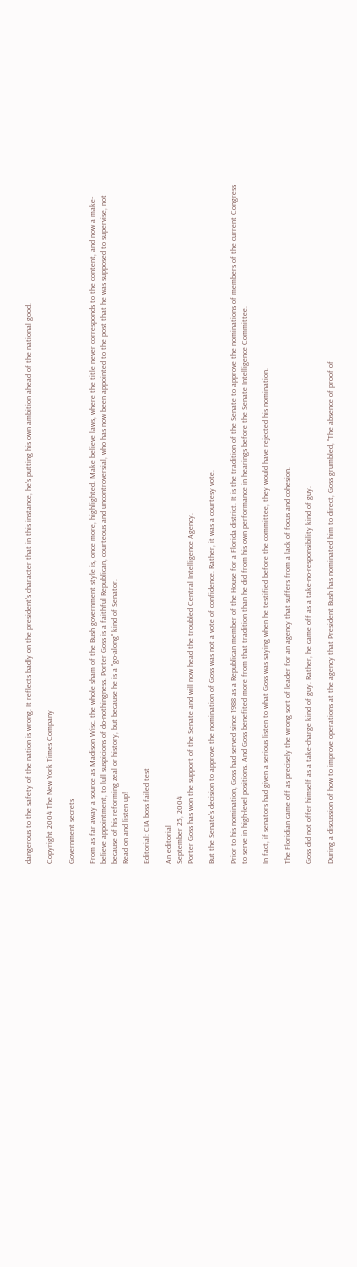dangerous to the safety of the nation is wrong. It reflects badly on the president's character that in this instance, he's putting his own ambition ahead of the national good.

Copyright 2004 The New York Times Company

Government secrets

From as far away a source as Madison Wisc. the whole sham of the Bush government style is, once more, highlighted. Make believe laws, where the title never corresponds to the content, and now a make-believe appointment, to lull suspicions of do-nothingness. Porter Goss is a faithful Republican, courteous and uncontroversial, who has now been appointed to the post that he was supposed to supervise, not because of his reforming zeal or history, but because he is a "go-along" kind of Senator.
Read on and listen up!

Editorial: CIA boss failed test

An editorial
September 25, 2004
Porter Goss has won the support of the Senate and will now head the troubled Central Intelligence Agency.

But the Senate's decision to approve the nomination of Goss was not a vote of confidence. Rather, it was a courtesy vote.

Prior to his nomination, Goss had served since 1988 as a Republican member of the House for a Florida district. It is the tradition of the Senate to approve the nominations of members of the current Congress to serve in high-level positions. And Goss benefited more from that tradition than he did from his own performance in hearings before the Senate Intelligence Committee.

In fact, if senators had given a serious listen to what Goss was saying when he testified before the committee, they would have rejected his nomination.

The Floridian came off as precisely the wrong sort of leader for an agency that suffers from a lack of focus and cohesion.

Goss did not offer himself as a take-charge kind of guy. Rather, he came off as a take-no-responsibility kind of guy.

During a discussion of how to improve operations at the agency that President Bush has nominated him to direct, Goss grumbled, "The absence of proof of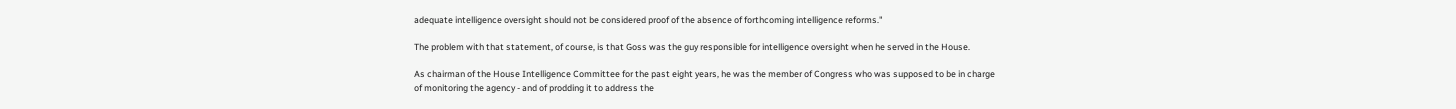adequate intelligence oversight should not be considered proof of the absence of forthcoming intelligence reforms."

The problem with that statement, of course, is that Goss was the guy responsible for intelligence oversight when he served in the House.

As chairman of the House Intelligence Committee for the past eight years, he was the member of Congress who was supposed to be in charge of monitoring the agency - and of prodding it to address the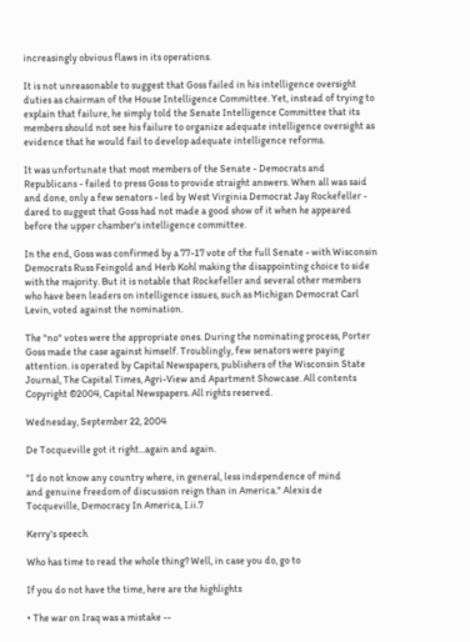increasingly obvious flaws in its operations.

It is not unreasonable to suggest that Goss failed in his intelligence oversight duties as chairman of the House Intelligence Committee. Yet, instead of trying to explain that failure, he simply told the Senate Intelligence Committee that its members should not see his failure to organize adequate intelligence oversight as evidence that he would fail to develop adequate intelligence reforms.

It was unfortunate that most members of the Senate - Democrats and Republicans - failed to press Goss to provide straight answers. When all was said and done, only a few senators - led by West Virginia Democrat Jay Rockefeller - dared to suggest that Goss had not made a good show of it when he appeared before the upper chamber's intelligence committee.

In the end, Goss was confirmed by a 77-17 vote of the full Senate - with Wisconsin Democrats Russ Feingold and Herb Kohl making the disappointing choice to side with the majority. But it is notable that Rockefeller and several other members who have been leaders on intelligence issues, such as Michigan Democrat Carl Levin, voted against the nomination.

The "no" votes were the appropriate ones. During the nominating process, Porter Goss made the case against himself. Troublingly, few senators were paying attention. is operated by Capital Newspapers, publishers of the Wisconsin State Journal, The Capital Times, Agri-View and Apartment Showcase. All contents Copyright ©2004, Capital Newspapers. All rights reserved.

Wednesday, September 22, 2004

De Tocqueville got it right...again and again.

"I do not know any country where, in general, less independence of mind
and genuine freedom of discussion reign than in America." Alexis de
Tocqueville, Democracy In America, I.ii.7

Kerry's speech

Who has time to read the whole thing? Well, in case you do, go to

If you do not have the time, here are the highlights

• The war on Iraq was a mistake --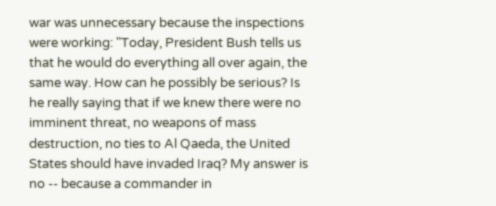war was unnecessary because the inspections were working: "Today, President Bush tells us that he would do everything all over again, the same way. How can he possibly be serious? Is he really saying that if we knew there were no imminent threat, no weapons of mass destruction, no ties to Al Qaeda, the United States should have invaded Iraq? My answer is no -- because a commander in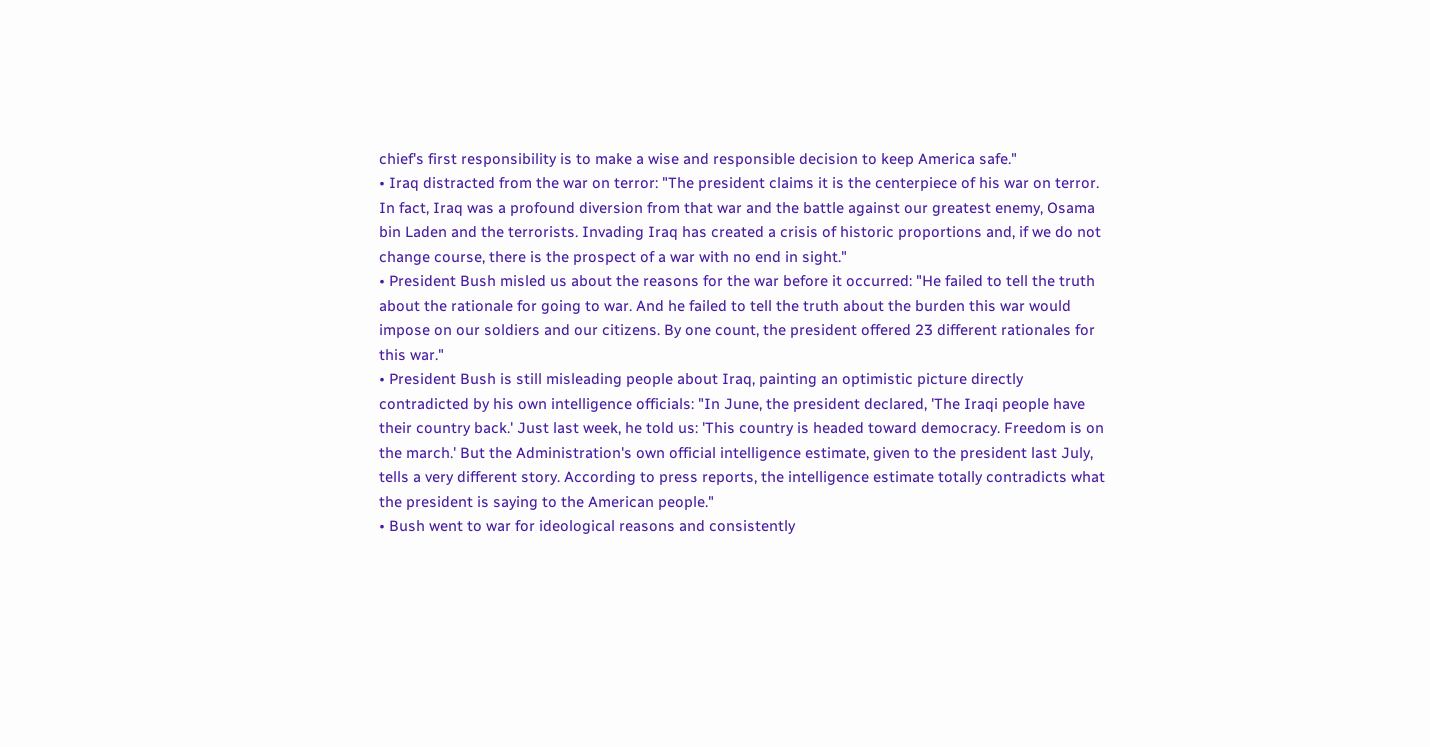chief's first responsibility is to make a wise and responsible decision to keep America safe."
• Iraq distracted from the war on terror: "The president claims it is the centerpiece of his war on terror. In fact, Iraq was a profound diversion from that war and the battle against our greatest enemy, Osama bin Laden and the terrorists. Invading Iraq has created a crisis of historic proportions and, if we do not change course, there is the prospect of a war with no end in sight."
• President Bush misled us about the reasons for the war before it occurred: "He failed to tell the truth about the rationale for going to war. And he failed to tell the truth about the burden this war would impose on our soldiers and our citizens. By one count, the president offered 23 different rationales for this war."
• President Bush is still misleading people about Iraq, painting an optimistic picture directly contradicted by his own intelligence officials: "In June, the president declared, 'The Iraqi people have their country back.' Just last week, he told us: 'This country is headed toward democracy. Freedom is on the march.' But the Administration's own official intelligence estimate, given to the president last July, tells a very different story. According to press reports, the intelligence estimate totally contradicts what the president is saying to the American people."
• Bush went to war for ideological reasons and consistently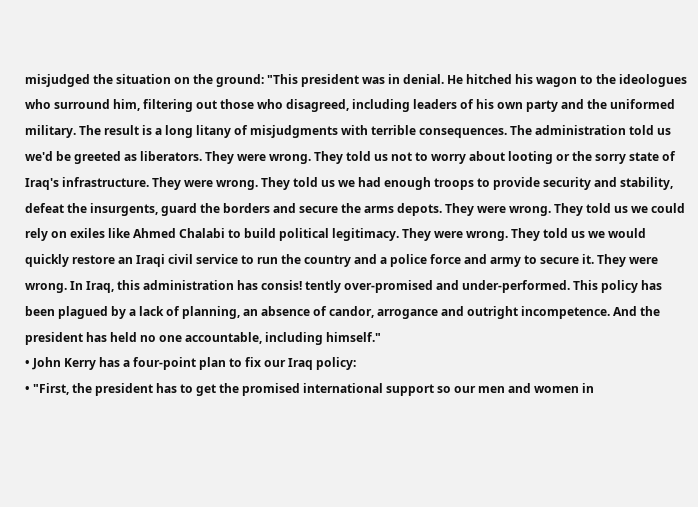misjudged the situation on the ground: "This president was in denial. He hitched his wagon to the ideologues who surround him, filtering out those who disagreed, including leaders of his own party and the uniformed military. The result is a long litany of misjudgments with terrible consequences. The administration told us we'd be greeted as liberators. They were wrong. They told us not to worry about looting or the sorry state of Iraq's infrastructure. They were wrong. They told us we had enough troops to provide security and stability, defeat the insurgents, guard the borders and secure the arms depots. They were wrong. They told us we could rely on exiles like Ahmed Chalabi to build political legitimacy. They were wrong. They told us we would quickly restore an Iraqi civil service to run the country and a police force and army to secure it. They were wrong. In Iraq, this administration has consis! tently over-promised and under-performed. This policy has been plagued by a lack of planning, an absence of candor, arrogance and outright incompetence. And the president has held no one accountable, including himself."
• John Kerry has a four-point plan to fix our Iraq policy:
• "First, the president has to get the promised international support so our men and women in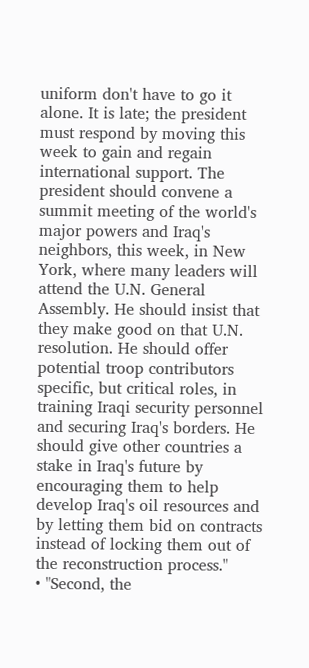uniform don't have to go it alone. It is late; the president must respond by moving this week to gain and regain international support. The president should convene a summit meeting of the world's major powers and Iraq's neighbors, this week, in New York, where many leaders will attend the U.N. General Assembly. He should insist that they make good on that U.N. resolution. He should offer potential troop contributors specific, but critical roles, in training Iraqi security personnel and securing Iraq's borders. He should give other countries a stake in Iraq's future by encouraging them to help develop Iraq's oil resources and by letting them bid on contracts instead of locking them out of the reconstruction process."
• "Second, the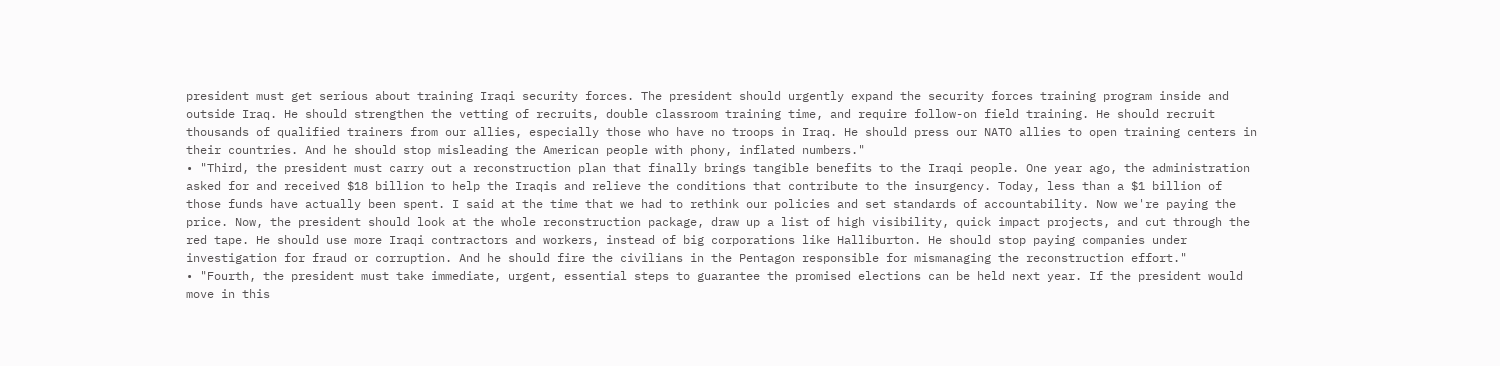president must get serious about training Iraqi security forces. The president should urgently expand the security forces training program inside and outside Iraq. He should strengthen the vetting of recruits, double classroom training time, and require follow-on field training. He should recruit thousands of qualified trainers from our allies, especially those who have no troops in Iraq. He should press our NATO allies to open training centers in their countries. And he should stop misleading the American people with phony, inflated numbers."
• "Third, the president must carry out a reconstruction plan that finally brings tangible benefits to the Iraqi people. One year ago, the administration asked for and received $18 billion to help the Iraqis and relieve the conditions that contribute to the insurgency. Today, less than a $1 billion of those funds have actually been spent. I said at the time that we had to rethink our policies and set standards of accountability. Now we're paying the price. Now, the president should look at the whole reconstruction package, draw up a list of high visibility, quick impact projects, and cut through the red tape. He should use more Iraqi contractors and workers, instead of big corporations like Halliburton. He should stop paying companies under investigation for fraud or corruption. And he should fire the civilians in the Pentagon responsible for mismanaging the reconstruction effort."
• "Fourth, the president must take immediate, urgent, essential steps to guarantee the promised elections can be held next year. If the president would move in this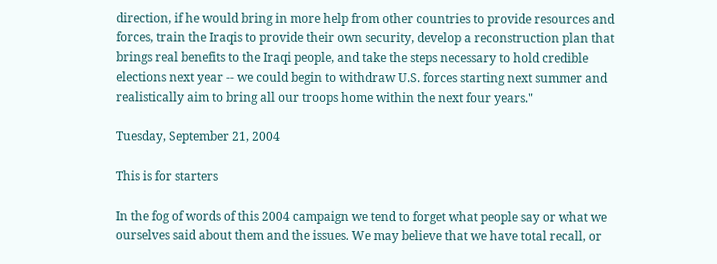direction, if he would bring in more help from other countries to provide resources and forces, train the Iraqis to provide their own security, develop a reconstruction plan that brings real benefits to the Iraqi people, and take the steps necessary to hold credible elections next year -- we could begin to withdraw U.S. forces starting next summer and realistically aim to bring all our troops home within the next four years."

Tuesday, September 21, 2004

This is for starters

In the fog of words of this 2004 campaign we tend to forget what people say or what we ourselves said about them and the issues. We may believe that we have total recall, or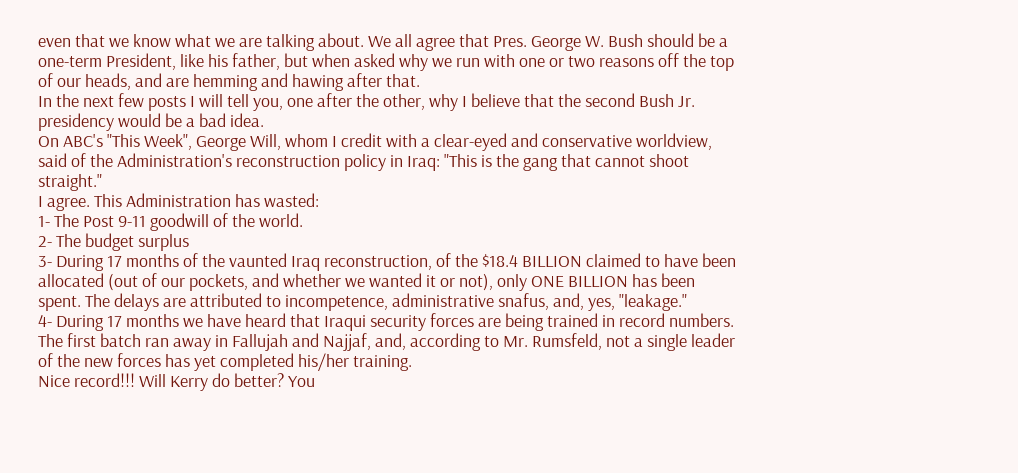even that we know what we are talking about. We all agree that Pres. George W. Bush should be a one-term President, like his father, but when asked why we run with one or two reasons off the top of our heads, and are hemming and hawing after that.
In the next few posts I will tell you, one after the other, why I believe that the second Bush Jr. presidency would be a bad idea.
On ABC's "This Week", George Will, whom I credit with a clear-eyed and conservative worldview, said of the Administration's reconstruction policy in Iraq: "This is the gang that cannot shoot straight."
I agree. This Administration has wasted:
1- The Post 9-11 goodwill of the world.
2- The budget surplus
3- During 17 months of the vaunted Iraq reconstruction, of the $18.4 BILLION claimed to have been allocated (out of our pockets, and whether we wanted it or not), only ONE BILLION has been spent. The delays are attributed to incompetence, administrative snafus, and, yes, "leakage."
4- During 17 months we have heard that Iraqui security forces are being trained in record numbers. The first batch ran away in Fallujah and Najjaf, and, according to Mr. Rumsfeld, not a single leader of the new forces has yet completed his/her training.
Nice record!!! Will Kerry do better? You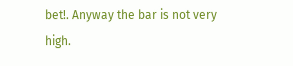bet!. Anyway the bar is not very high.